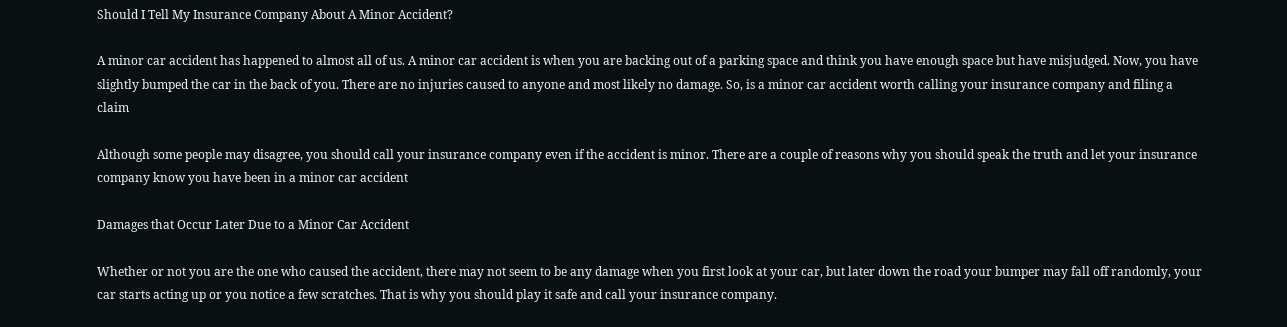Should I Tell My Insurance Company About A Minor Accident?

A minor car accident has happened to almost all of us. A minor car accident is when you are backing out of a parking space and think you have enough space but have misjudged. Now, you have slightly bumped the car in the back of you. There are no injuries caused to anyone and most likely no damage. So, is a minor car accident worth calling your insurance company and filing a claim

Although some people may disagree, you should call your insurance company even if the accident is minor. There are a couple of reasons why you should speak the truth and let your insurance company know you have been in a minor car accident

Damages that Occur Later Due to a Minor Car Accident

Whether or not you are the one who caused the accident, there may not seem to be any damage when you first look at your car, but later down the road your bumper may fall off randomly, your car starts acting up or you notice a few scratches. That is why you should play it safe and call your insurance company.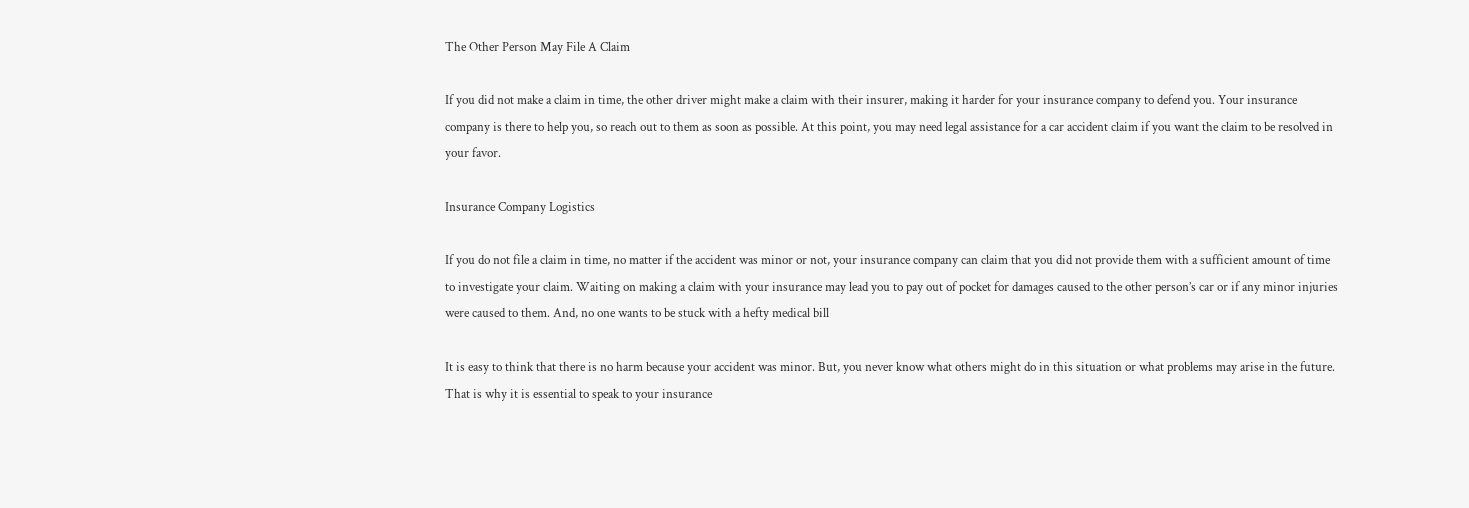The Other Person May File A Claim

If you did not make a claim in time, the other driver might make a claim with their insurer, making it harder for your insurance company to defend you. Your insurance company is there to help you, so reach out to them as soon as possible. At this point, you may need legal assistance for a car accident claim if you want the claim to be resolved in your favor.

Insurance Company Logistics

If you do not file a claim in time, no matter if the accident was minor or not, your insurance company can claim that you did not provide them with a sufficient amount of time to investigate your claim. Waiting on making a claim with your insurance may lead you to pay out of pocket for damages caused to the other person’s car or if any minor injuries were caused to them. And, no one wants to be stuck with a hefty medical bill

It is easy to think that there is no harm because your accident was minor. But, you never know what others might do in this situation or what problems may arise in the future. That is why it is essential to speak to your insurance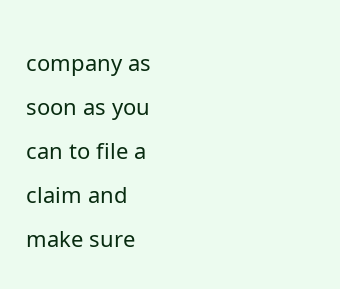company as soon as you can to file a claim and make sure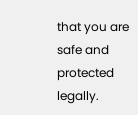that you are safe and protected legally.